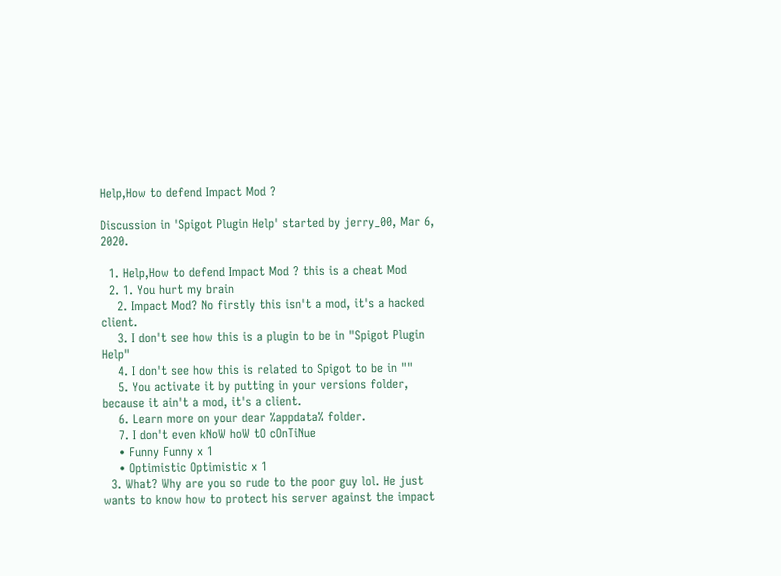Help,How to defend Impact Mod ?

Discussion in 'Spigot Plugin Help' started by jerry_00, Mar 6, 2020.

  1. Help,How to defend Impact Mod ? this is a cheat Mod
  2. 1. You hurt my brain
    2. Impact Mod? No firstly this isn't a mod, it's a hacked client.
    3. I don't see how this is a plugin to be in "Spigot Plugin Help"
    4. I don't see how this is related to Spigot to be in ""
    5. You activate it by putting in your versions folder, because it ain't a mod, it's a client.
    6. Learn more on your dear %appdata% folder.
    7. I don't even kNoW hoW tO cOnTiNue
    • Funny Funny x 1
    • Optimistic Optimistic x 1
  3. What? Why are you so rude to the poor guy lol. He just wants to know how to protect his server against the impact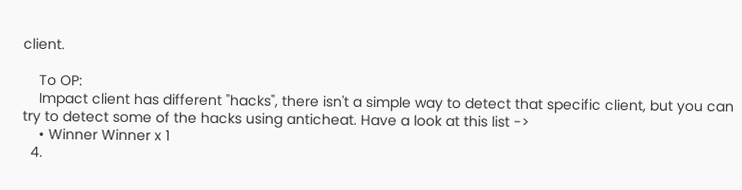client.

    To OP:
    Impact client has different "hacks", there isn't a simple way to detect that specific client, but you can try to detect some of the hacks using anticheat. Have a look at this list ->
    • Winner Winner x 1
  4.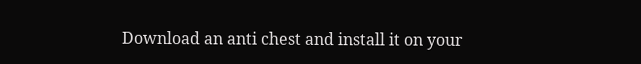Download an anti chest and install it on your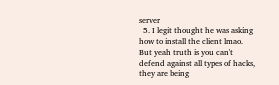server
  5. I legit thought he was asking how to install the client lmao. But yeah truth is you can't defend against all types of hacks, they are being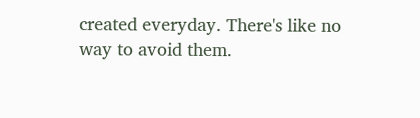created everyday. There's like no way to avoid them.